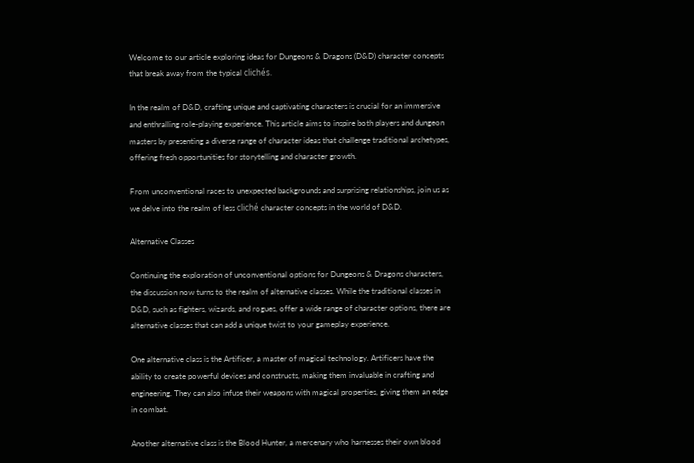Welcome to our article exploring ideas for Dungeons & Dragons (D&D) character concepts that break away from the typical clichés.

In the realm of D&D, crafting unique and captivating characters is crucial for an immersive and enthralling role-playing experience. This article aims to inspire both players and dungeon masters by presenting a diverse range of character ideas that challenge traditional archetypes, offering fresh opportunities for storytelling and character growth.

From unconventional races to unexpected backgrounds and surprising relationships, join us as we delve into the realm of less cliché character concepts in the world of D&D.

Alternative Classes

Continuing the exploration of unconventional options for Dungeons & Dragons characters, the discussion now turns to the realm of alternative classes. While the traditional classes in D&D, such as fighters, wizards, and rogues, offer a wide range of character options, there are alternative classes that can add a unique twist to your gameplay experience.

One alternative class is the Artificer, a master of magical technology. Artificers have the ability to create powerful devices and constructs, making them invaluable in crafting and engineering. They can also infuse their weapons with magical properties, giving them an edge in combat.

Another alternative class is the Blood Hunter, a mercenary who harnesses their own blood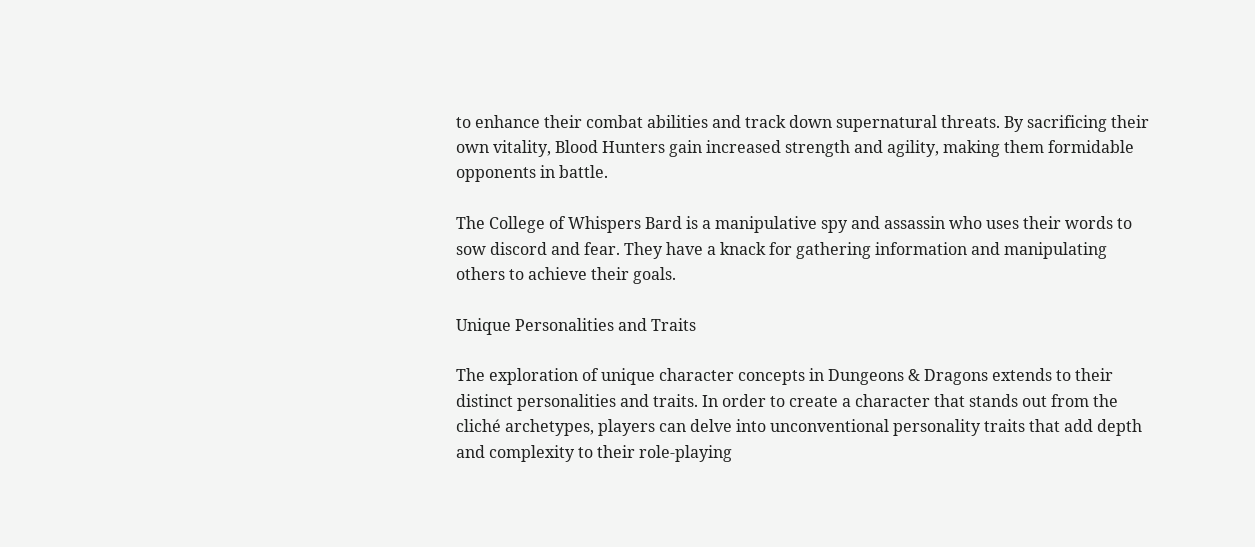to enhance their combat abilities and track down supernatural threats. By sacrificing their own vitality, Blood Hunters gain increased strength and agility, making them formidable opponents in battle.

The College of Whispers Bard is a manipulative spy and assassin who uses their words to sow discord and fear. They have a knack for gathering information and manipulating others to achieve their goals.

Unique Personalities and Traits

The exploration of unique character concepts in Dungeons & Dragons extends to their distinct personalities and traits. In order to create a character that stands out from the cliché archetypes, players can delve into unconventional personality traits that add depth and complexity to their role-playing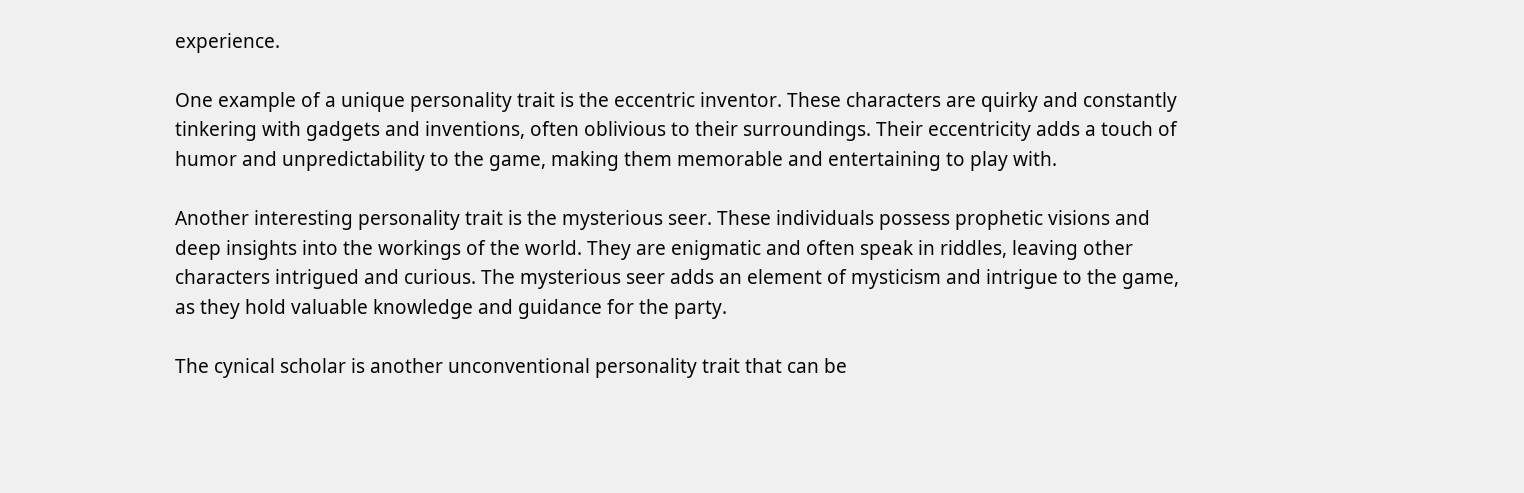experience.

One example of a unique personality trait is the eccentric inventor. These characters are quirky and constantly tinkering with gadgets and inventions, often oblivious to their surroundings. Their eccentricity adds a touch of humor and unpredictability to the game, making them memorable and entertaining to play with.

Another interesting personality trait is the mysterious seer. These individuals possess prophetic visions and deep insights into the workings of the world. They are enigmatic and often speak in riddles, leaving other characters intrigued and curious. The mysterious seer adds an element of mysticism and intrigue to the game, as they hold valuable knowledge and guidance for the party.

The cynical scholar is another unconventional personality trait that can be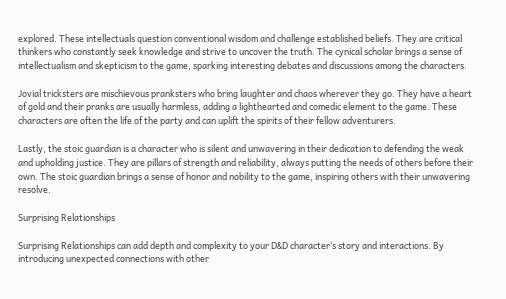explored. These intellectuals question conventional wisdom and challenge established beliefs. They are critical thinkers who constantly seek knowledge and strive to uncover the truth. The cynical scholar brings a sense of intellectualism and skepticism to the game, sparking interesting debates and discussions among the characters.

Jovial tricksters are mischievous pranksters who bring laughter and chaos wherever they go. They have a heart of gold and their pranks are usually harmless, adding a lighthearted and comedic element to the game. These characters are often the life of the party and can uplift the spirits of their fellow adventurers.

Lastly, the stoic guardian is a character who is silent and unwavering in their dedication to defending the weak and upholding justice. They are pillars of strength and reliability, always putting the needs of others before their own. The stoic guardian brings a sense of honor and nobility to the game, inspiring others with their unwavering resolve.

Surprising Relationships

Surprising Relationships can add depth and complexity to your D&D character’s story and interactions. By introducing unexpected connections with other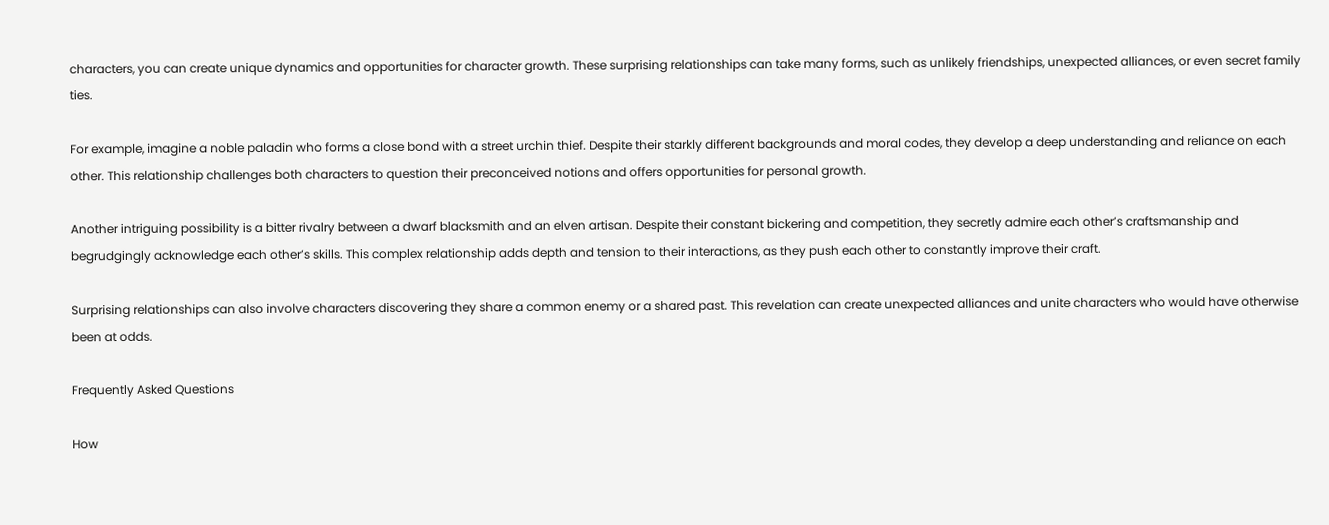characters, you can create unique dynamics and opportunities for character growth. These surprising relationships can take many forms, such as unlikely friendships, unexpected alliances, or even secret family ties.

For example, imagine a noble paladin who forms a close bond with a street urchin thief. Despite their starkly different backgrounds and moral codes, they develop a deep understanding and reliance on each other. This relationship challenges both characters to question their preconceived notions and offers opportunities for personal growth.

Another intriguing possibility is a bitter rivalry between a dwarf blacksmith and an elven artisan. Despite their constant bickering and competition, they secretly admire each other’s craftsmanship and begrudgingly acknowledge each other’s skills. This complex relationship adds depth and tension to their interactions, as they push each other to constantly improve their craft.

Surprising relationships can also involve characters discovering they share a common enemy or a shared past. This revelation can create unexpected alliances and unite characters who would have otherwise been at odds.

Frequently Asked Questions

How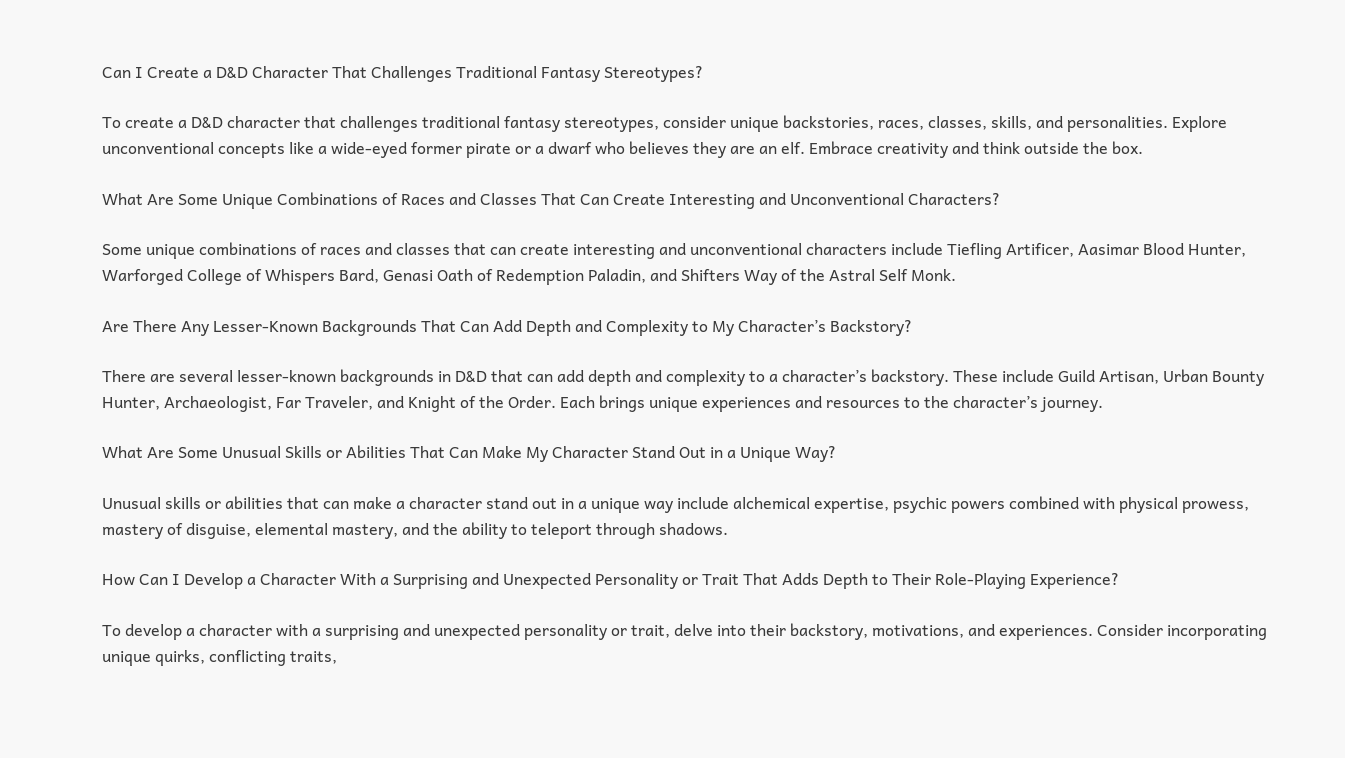Can I Create a D&D Character That Challenges Traditional Fantasy Stereotypes?

To create a D&D character that challenges traditional fantasy stereotypes, consider unique backstories, races, classes, skills, and personalities. Explore unconventional concepts like a wide-eyed former pirate or a dwarf who believes they are an elf. Embrace creativity and think outside the box.

What Are Some Unique Combinations of Races and Classes That Can Create Interesting and Unconventional Characters?

Some unique combinations of races and classes that can create interesting and unconventional characters include Tiefling Artificer, Aasimar Blood Hunter, Warforged College of Whispers Bard, Genasi Oath of Redemption Paladin, and Shifters Way of the Astral Self Monk.

Are There Any Lesser-Known Backgrounds That Can Add Depth and Complexity to My Character’s Backstory?

There are several lesser-known backgrounds in D&D that can add depth and complexity to a character’s backstory. These include Guild Artisan, Urban Bounty Hunter, Archaeologist, Far Traveler, and Knight of the Order. Each brings unique experiences and resources to the character’s journey.

What Are Some Unusual Skills or Abilities That Can Make My Character Stand Out in a Unique Way?

Unusual skills or abilities that can make a character stand out in a unique way include alchemical expertise, psychic powers combined with physical prowess, mastery of disguise, elemental mastery, and the ability to teleport through shadows.

How Can I Develop a Character With a Surprising and Unexpected Personality or Trait That Adds Depth to Their Role-Playing Experience?

To develop a character with a surprising and unexpected personality or trait, delve into their backstory, motivations, and experiences. Consider incorporating unique quirks, conflicting traits,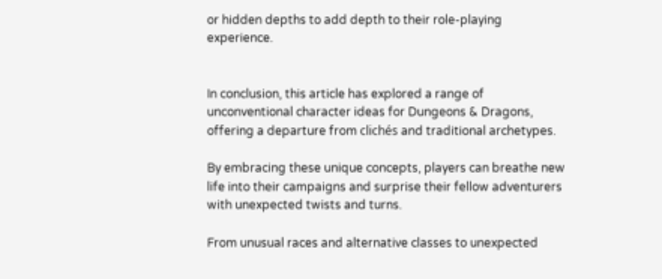or hidden depths to add depth to their role-playing experience.


In conclusion, this article has explored a range of unconventional character ideas for Dungeons & Dragons, offering a departure from clichés and traditional archetypes.

By embracing these unique concepts, players can breathe new life into their campaigns and surprise their fellow adventurers with unexpected twists and turns.

From unusual races and alternative classes to unexpected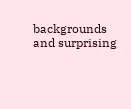backgrounds and surprising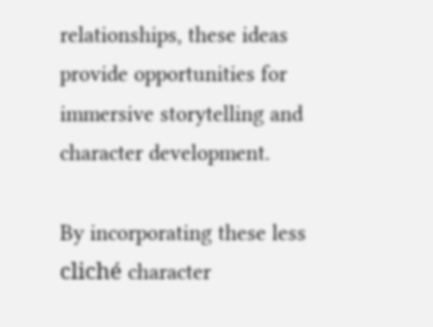relationships, these ideas provide opportunities for immersive storytelling and character development.

By incorporating these less cliché character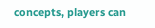concepts, players can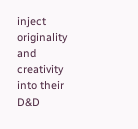inject originality and creativity into their D&D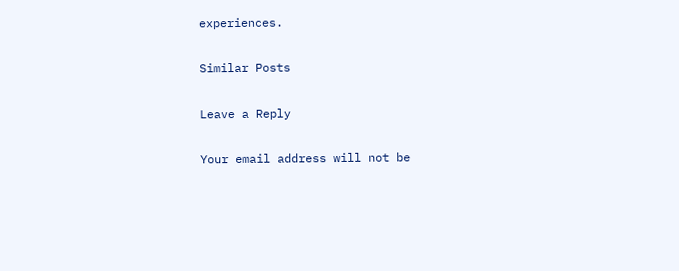experiences.

Similar Posts

Leave a Reply

Your email address will not be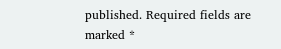published. Required fields are marked *